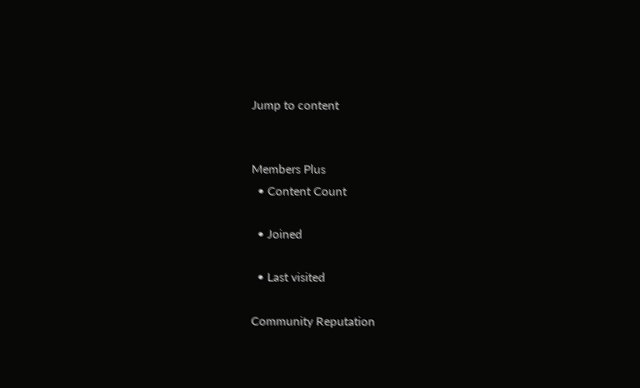Jump to content


Members Plus
  • Content Count

  • Joined

  • Last visited

Community Reputation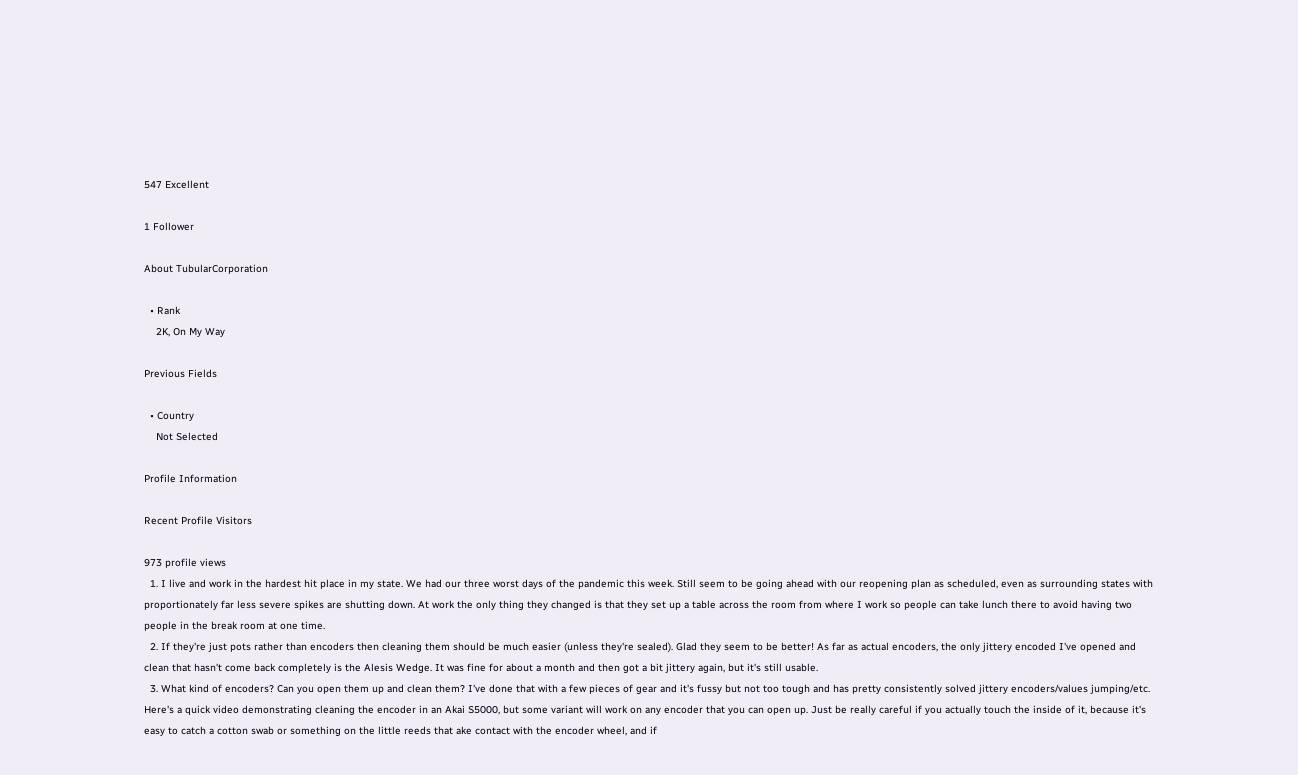547 Excellent

1 Follower

About TubularCorporation

  • Rank
    2K, On My Way

Previous Fields

  • Country
    Not Selected

Profile Information

Recent Profile Visitors

973 profile views
  1. I live and work in the hardest hit place in my state. We had our three worst days of the pandemic this week. Still seem to be going ahead with our reopening plan as scheduled, even as surrounding states with proportionately far less severe spikes are shutting down. At work the only thing they changed is that they set up a table across the room from where I work so people can take lunch there to avoid having two people in the break room at one time.
  2. If they're just pots rather than encoders then cleaning them should be much easier (unless they're sealed). Glad they seem to be better! As far as actual encoders, the only jittery encoded I've opened and clean that hasn't come back completely is the Alesis Wedge. It was fine for about a month and then got a bit jittery again, but it's still usable.
  3. What kind of encoders? Can you open them up and clean them? I've done that with a few pieces of gear and it's fussy but not too tough and has pretty consistently solved jittery encoders/values jumping/etc. Here's a quick video demonstrating cleaning the encoder in an Akai S5000, but some variant will work on any encoder that you can open up. Just be really careful if you actually touch the inside of it, because it's easy to catch a cotton swab or something on the little reeds that ake contact with the encoder wheel, and if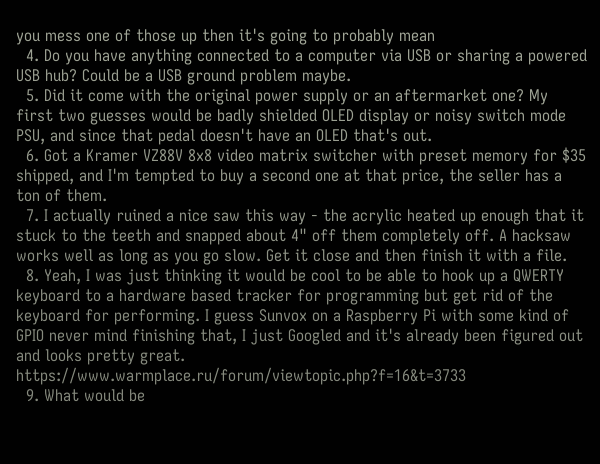you mess one of those up then it's going to probably mean
  4. Do you have anything connected to a computer via USB or sharing a powered USB hub? Could be a USB ground problem maybe.
  5. Did it come with the original power supply or an aftermarket one? My first two guesses would be badly shielded OLED display or noisy switch mode PSU, and since that pedal doesn't have an OLED that's out.
  6. Got a Kramer VZ88V 8x8 video matrix switcher with preset memory for $35 shipped, and I'm tempted to buy a second one at that price, the seller has a ton of them.
  7. I actually ruined a nice saw this way - the acrylic heated up enough that it stuck to the teeth and snapped about 4" off them completely off. A hacksaw works well as long as you go slow. Get it close and then finish it with a file.
  8. Yeah, I was just thinking it would be cool to be able to hook up a QWERTY keyboard to a hardware based tracker for programming but get rid of the keyboard for performing. I guess Sunvox on a Raspberry Pi with some kind of GPIO never mind finishing that, I just Googled and it's already been figured out and looks pretty great. https://www.warmplace.ru/forum/viewtopic.php?f=16&t=3733
  9. What would be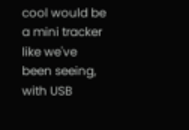cool would be a mini tracker like we've been seeing, with USB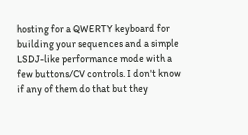hosting for a QWERTY keyboard for building your sequences and a simple LSDJ-like performance mode with a few buttons/CV controls. I don't know if any of them do that but they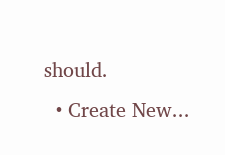should.
  • Create New...